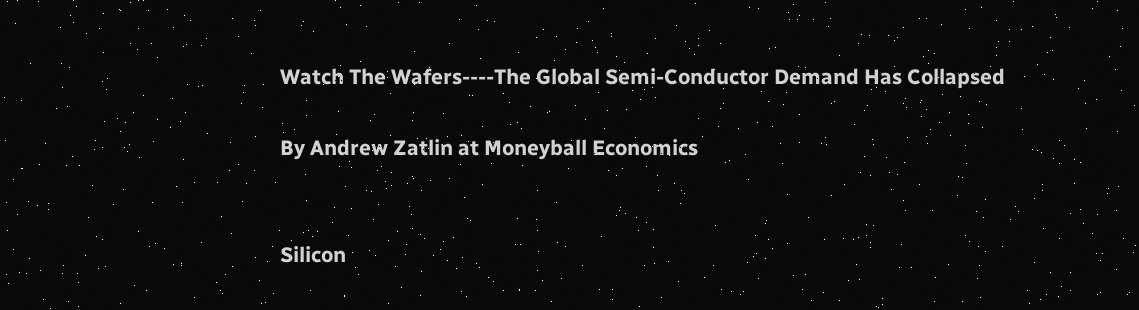Watch The Wafers----The Global Semi-Conductor Demand Has Collapsed

By Andrew Zatlin at Moneyball Economics


Silicon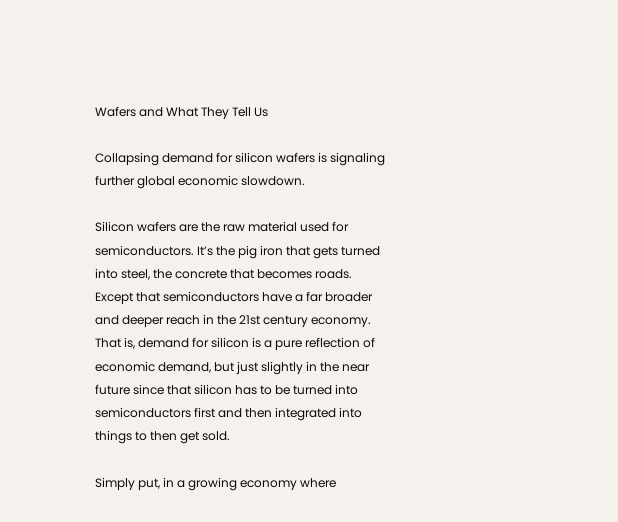Wafers and What They Tell Us

Collapsing demand for silicon wafers is signaling further global economic slowdown.

Silicon wafers are the raw material used for semiconductors. It’s the pig iron that gets turned into steel, the concrete that becomes roads. Except that semiconductors have a far broader and deeper reach in the 21st century economy. That is, demand for silicon is a pure reflection of economic demand, but just slightly in the near future since that silicon has to be turned into semiconductors first and then integrated into things to then get sold.

Simply put, in a growing economy where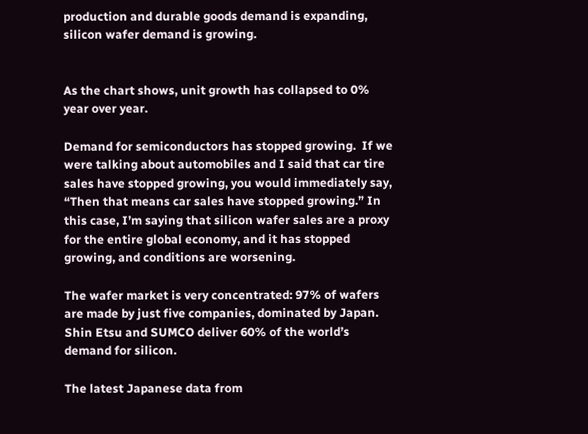production and durable goods demand is expanding, silicon wafer demand is growing.


As the chart shows, unit growth has collapsed to 0% year over year.

Demand for semiconductors has stopped growing.  If we were talking about automobiles and I said that car tire sales have stopped growing, you would immediately say, “Then that means car sales have stopped growing.” In this case, I’m saying that silicon wafer sales are a proxy for the entire global economy, and it has stopped growing, and conditions are worsening.

The wafer market is very concentrated: 97% of wafers are made by just five companies, dominated by Japan. Shin Etsu and SUMCO deliver 60% of the world’s demand for silicon.

The latest Japanese data from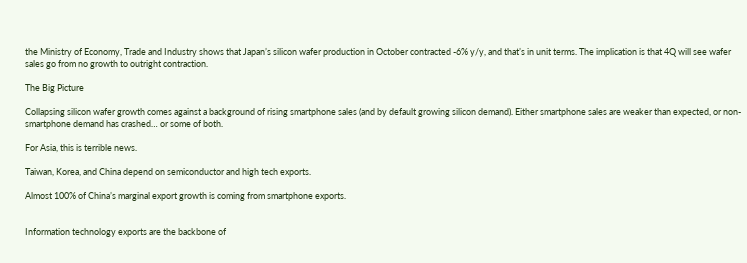the Ministry of Economy, Trade and Industry shows that Japan’s silicon wafer production in October contracted -6% y/y, and that’s in unit terms. The implication is that 4Q will see wafer sales go from no growth to outright contraction.

The Big Picture

Collapsing silicon wafer growth comes against a background of rising smartphone sales (and by default growing silicon demand). Either smartphone sales are weaker than expected, or non-smartphone demand has crashed… or some of both.

For Asia, this is terrible news.

Taiwan, Korea, and China depend on semiconductor and high tech exports.

Almost 100% of China’s marginal export growth is coming from smartphone exports.


Information technology exports are the backbone of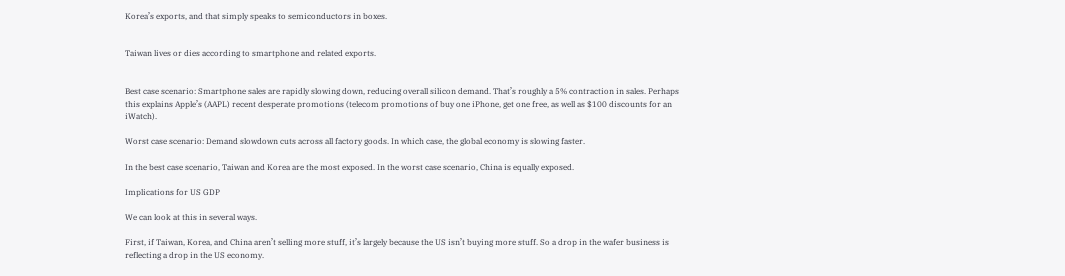Korea’s exports, and that simply speaks to semiconductors in boxes.


Taiwan lives or dies according to smartphone and related exports.


Best case scenario: Smartphone sales are rapidly slowing down, reducing overall silicon demand. That’s roughly a 5% contraction in sales. Perhaps this explains Apple’s (AAPL) recent desperate promotions (telecom promotions of buy one iPhone, get one free, as well as $100 discounts for an iWatch).

Worst case scenario: Demand slowdown cuts across all factory goods. In which case, the global economy is slowing faster.

In the best case scenario, Taiwan and Korea are the most exposed. In the worst case scenario, China is equally exposed.

Implications for US GDP

We can look at this in several ways.

First, if Taiwan, Korea, and China aren’t selling more stuff, it’s largely because the US isn’t buying more stuff. So a drop in the wafer business is reflecting a drop in the US economy.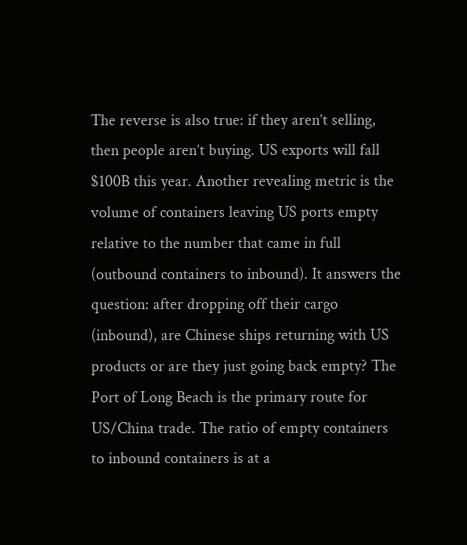The reverse is also true: if they aren’t selling, then people aren’t buying. US exports will fall $100B this year. Another revealing metric is the volume of containers leaving US ports empty relative to the number that came in full (outbound containers to inbound). It answers the question: after dropping off their cargo (inbound), are Chinese ships returning with US products or are they just going back empty? The Port of Long Beach is the primary route for US/China trade. The ratio of empty containers to inbound containers is at a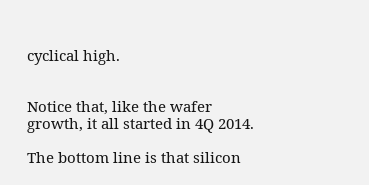cyclical high.


Notice that, like the wafer growth, it all started in 4Q 2014.

The bottom line is that silicon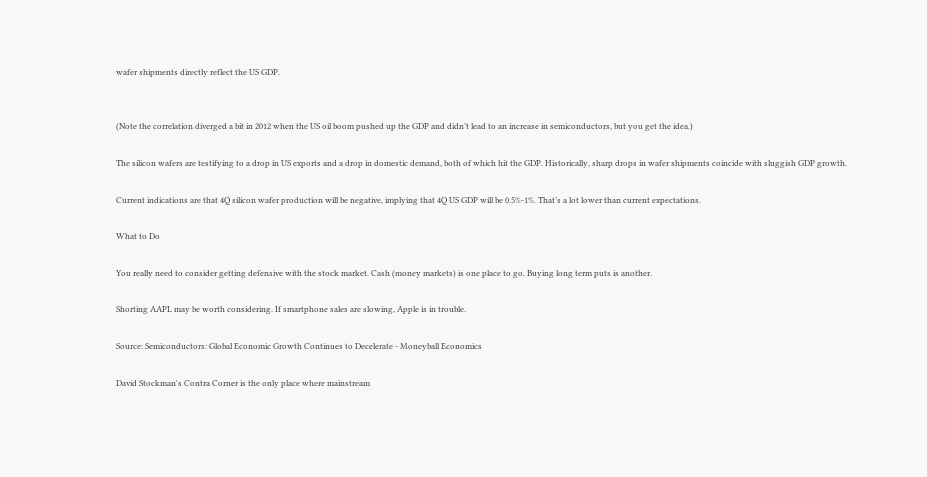wafer shipments directly reflect the US GDP.


(Note the correlation diverged a bit in 2012 when the US oil boom pushed up the GDP and didn’t lead to an increase in semiconductors, but you get the idea.)

The silicon wafers are testifying to a drop in US exports and a drop in domestic demand, both of which hit the GDP. Historically, sharp drops in wafer shipments coincide with sluggish GDP growth.

Current indications are that 4Q silicon wafer production will be negative, implying that 4Q US GDP will be 0.5%-1%. That’s a lot lower than current expectations.

What to Do

You really need to consider getting defensive with the stock market. Cash (money markets) is one place to go. Buying long term puts is another.

Shorting AAPL may be worth considering. If smartphone sales are slowing, Apple is in trouble.

Source: Semiconductors: Global Economic Growth Continues to Decelerate - Moneyball Economics

David Stockman's Contra Corner is the only place where mainstream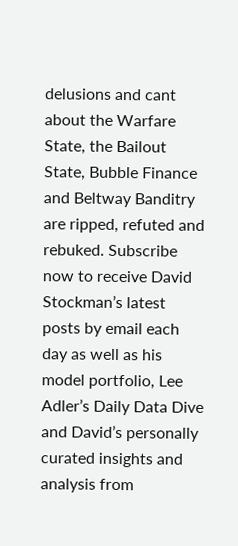delusions and cant about the Warfare State, the Bailout State, Bubble Finance and Beltway Banditry are ripped, refuted and rebuked. Subscribe now to receive David Stockman’s latest posts by email each day as well as his model portfolio, Lee Adler’s Daily Data Dive and David’s personally curated insights and analysis from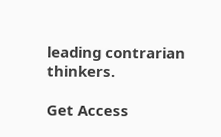leading contrarian thinkers.

Get Access